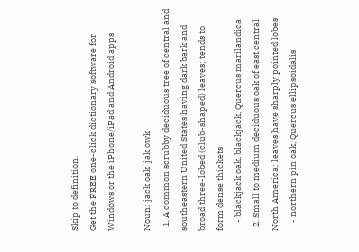Skip to definition.
Get the FREE one-click dictionary software for Windows or the iPhone/iPad and Android apps

Noun: jack oak  jak owk
  1. A common scrubby deciduous tree of central and southeastern United States having dark bark and broad three-lobed (club-shaped) leaves; tends to form dense thickets
    - blackjack oak, blackjack, Quercus marilandica
  2. Small to medium deciduous oak of east central North America; leaves have sharply pointed lobes
    - northern pin oak, Quercus ellipsoidalis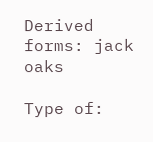Derived forms: jack oaks

Type of: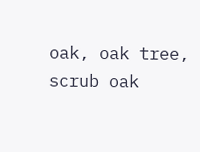oak, oak tree, scrub oak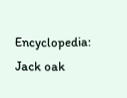Encyclopedia: Jack oak